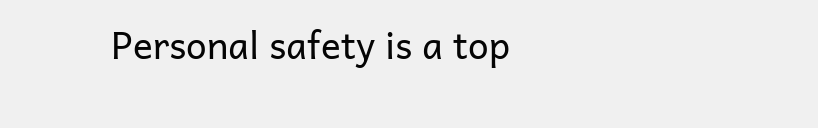Personal safety is a top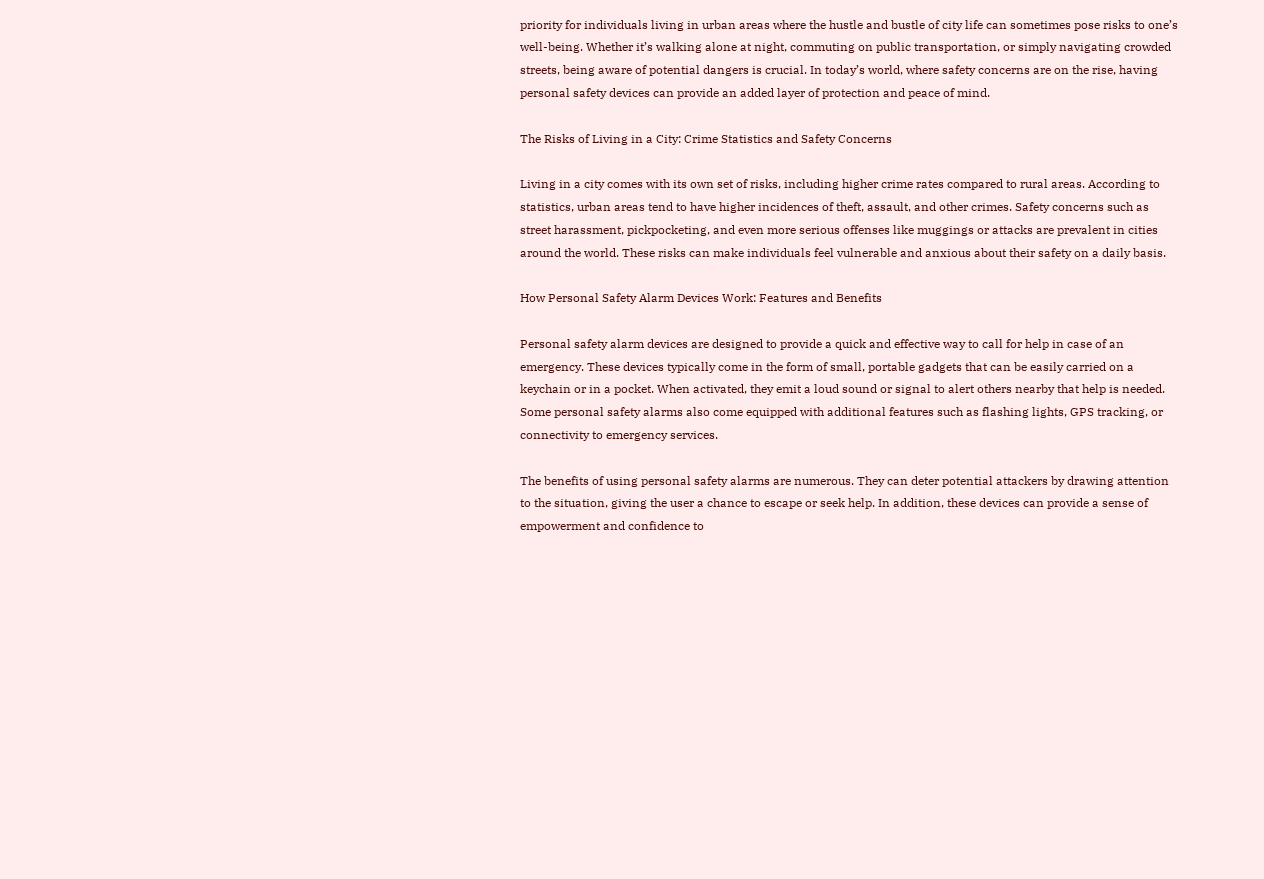priority for individuals living in urban areas where the hustle and bustle of city life can sometimes pose risks to one’s well-being. Whether it’s walking alone at night, commuting on public transportation, or simply navigating crowded streets, being aware of potential dangers is crucial. In today’s world, where safety concerns are on the rise, having personal safety devices can provide an added layer of protection and peace of mind.

The Risks of Living in a City: Crime Statistics and Safety Concerns

Living in a city comes with its own set of risks, including higher crime rates compared to rural areas. According to statistics, urban areas tend to have higher incidences of theft, assault, and other crimes. Safety concerns such as street harassment, pickpocketing, and even more serious offenses like muggings or attacks are prevalent in cities around the world. These risks can make individuals feel vulnerable and anxious about their safety on a daily basis.

How Personal Safety Alarm Devices Work: Features and Benefits

Personal safety alarm devices are designed to provide a quick and effective way to call for help in case of an emergency. These devices typically come in the form of small, portable gadgets that can be easily carried on a keychain or in a pocket. When activated, they emit a loud sound or signal to alert others nearby that help is needed. Some personal safety alarms also come equipped with additional features such as flashing lights, GPS tracking, or connectivity to emergency services.

The benefits of using personal safety alarms are numerous. They can deter potential attackers by drawing attention to the situation, giving the user a chance to escape or seek help. In addition, these devices can provide a sense of empowerment and confidence to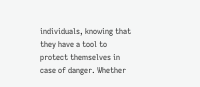individuals, knowing that they have a tool to protect themselves in case of danger. Whether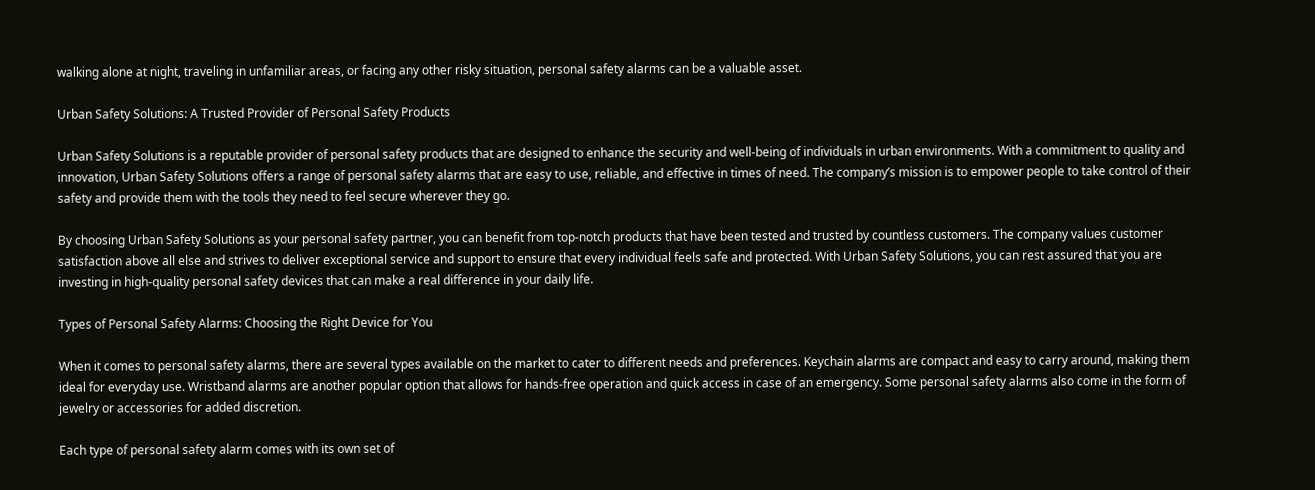walking alone at night, traveling in unfamiliar areas, or facing any other risky situation, personal safety alarms can be a valuable asset.

Urban Safety Solutions: A Trusted Provider of Personal Safety Products

Urban Safety Solutions is a reputable provider of personal safety products that are designed to enhance the security and well-being of individuals in urban environments. With a commitment to quality and innovation, Urban Safety Solutions offers a range of personal safety alarms that are easy to use, reliable, and effective in times of need. The company’s mission is to empower people to take control of their safety and provide them with the tools they need to feel secure wherever they go.

By choosing Urban Safety Solutions as your personal safety partner, you can benefit from top-notch products that have been tested and trusted by countless customers. The company values customer satisfaction above all else and strives to deliver exceptional service and support to ensure that every individual feels safe and protected. With Urban Safety Solutions, you can rest assured that you are investing in high-quality personal safety devices that can make a real difference in your daily life.

Types of Personal Safety Alarms: Choosing the Right Device for You

When it comes to personal safety alarms, there are several types available on the market to cater to different needs and preferences. Keychain alarms are compact and easy to carry around, making them ideal for everyday use. Wristband alarms are another popular option that allows for hands-free operation and quick access in case of an emergency. Some personal safety alarms also come in the form of jewelry or accessories for added discretion.

Each type of personal safety alarm comes with its own set of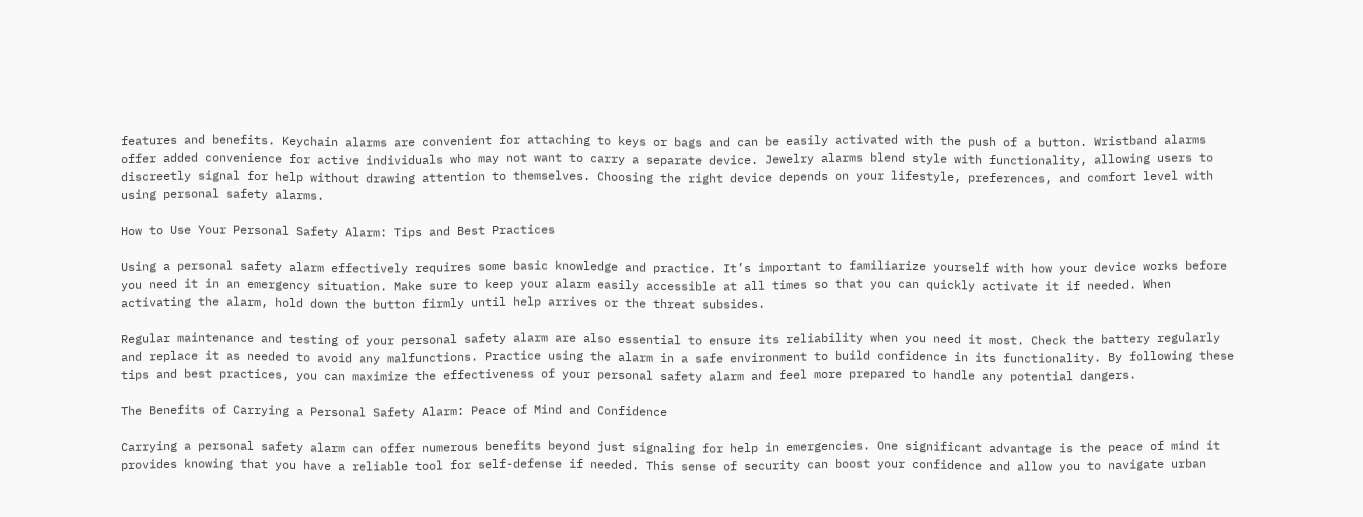features and benefits. Keychain alarms are convenient for attaching to keys or bags and can be easily activated with the push of a button. Wristband alarms offer added convenience for active individuals who may not want to carry a separate device. Jewelry alarms blend style with functionality, allowing users to discreetly signal for help without drawing attention to themselves. Choosing the right device depends on your lifestyle, preferences, and comfort level with using personal safety alarms.

How to Use Your Personal Safety Alarm: Tips and Best Practices

Using a personal safety alarm effectively requires some basic knowledge and practice. It’s important to familiarize yourself with how your device works before you need it in an emergency situation. Make sure to keep your alarm easily accessible at all times so that you can quickly activate it if needed. When activating the alarm, hold down the button firmly until help arrives or the threat subsides.

Regular maintenance and testing of your personal safety alarm are also essential to ensure its reliability when you need it most. Check the battery regularly and replace it as needed to avoid any malfunctions. Practice using the alarm in a safe environment to build confidence in its functionality. By following these tips and best practices, you can maximize the effectiveness of your personal safety alarm and feel more prepared to handle any potential dangers.

The Benefits of Carrying a Personal Safety Alarm: Peace of Mind and Confidence

Carrying a personal safety alarm can offer numerous benefits beyond just signaling for help in emergencies. One significant advantage is the peace of mind it provides knowing that you have a reliable tool for self-defense if needed. This sense of security can boost your confidence and allow you to navigate urban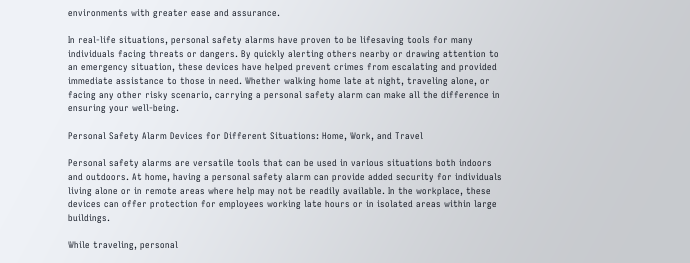environments with greater ease and assurance.

In real-life situations, personal safety alarms have proven to be lifesaving tools for many individuals facing threats or dangers. By quickly alerting others nearby or drawing attention to an emergency situation, these devices have helped prevent crimes from escalating and provided immediate assistance to those in need. Whether walking home late at night, traveling alone, or facing any other risky scenario, carrying a personal safety alarm can make all the difference in ensuring your well-being.

Personal Safety Alarm Devices for Different Situations: Home, Work, and Travel

Personal safety alarms are versatile tools that can be used in various situations both indoors and outdoors. At home, having a personal safety alarm can provide added security for individuals living alone or in remote areas where help may not be readily available. In the workplace, these devices can offer protection for employees working late hours or in isolated areas within large buildings.

While traveling, personal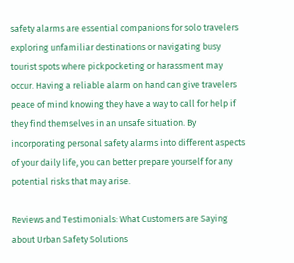safety alarms are essential companions for solo travelers exploring unfamiliar destinations or navigating busy tourist spots where pickpocketing or harassment may occur. Having a reliable alarm on hand can give travelers peace of mind knowing they have a way to call for help if they find themselves in an unsafe situation. By incorporating personal safety alarms into different aspects of your daily life, you can better prepare yourself for any potential risks that may arise.

Reviews and Testimonials: What Customers are Saying about Urban Safety Solutions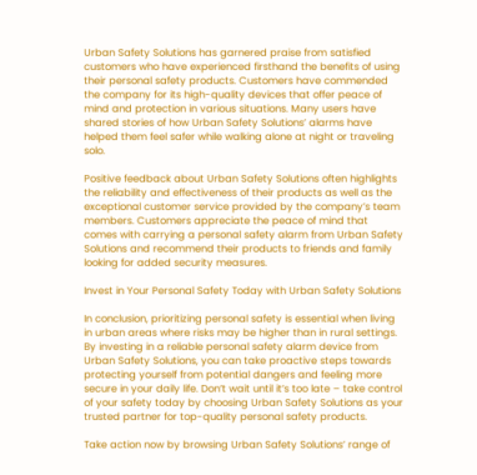Urban Safety Solutions has garnered praise from satisfied customers who have experienced firsthand the benefits of using their personal safety products. Customers have commended the company for its high-quality devices that offer peace of mind and protection in various situations. Many users have shared stories of how Urban Safety Solutions’ alarms have helped them feel safer while walking alone at night or traveling solo.

Positive feedback about Urban Safety Solutions often highlights the reliability and effectiveness of their products as well as the exceptional customer service provided by the company’s team members. Customers appreciate the peace of mind that comes with carrying a personal safety alarm from Urban Safety Solutions and recommend their products to friends and family looking for added security measures.

Invest in Your Personal Safety Today with Urban Safety Solutions

In conclusion, prioritizing personal safety is essential when living in urban areas where risks may be higher than in rural settings. By investing in a reliable personal safety alarm device from Urban Safety Solutions, you can take proactive steps towards protecting yourself from potential dangers and feeling more secure in your daily life. Don’t wait until it’s too late – take control of your safety today by choosing Urban Safety Solutions as your trusted partner for top-quality personal safety products.

Take action now by browsing Urban Safety Solutions’ range of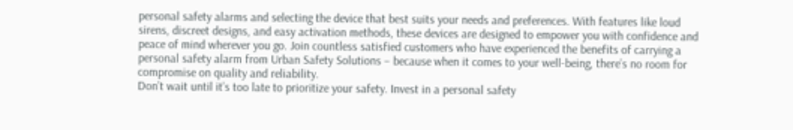personal safety alarms and selecting the device that best suits your needs and preferences. With features like loud sirens, discreet designs, and easy activation methods, these devices are designed to empower you with confidence and peace of mind wherever you go. Join countless satisfied customers who have experienced the benefits of carrying a personal safety alarm from Urban Safety Solutions – because when it comes to your well-being, there’s no room for compromise on quality and reliability.
Don’t wait until it’s too late to prioritize your safety. Invest in a personal safety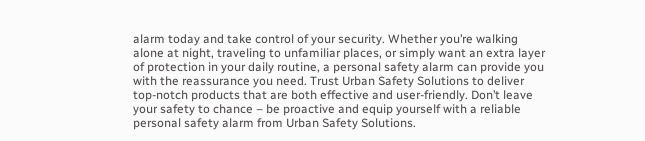alarm today and take control of your security. Whether you’re walking alone at night, traveling to unfamiliar places, or simply want an extra layer of protection in your daily routine, a personal safety alarm can provide you with the reassurance you need. Trust Urban Safety Solutions to deliver top-notch products that are both effective and user-friendly. Don’t leave your safety to chance – be proactive and equip yourself with a reliable personal safety alarm from Urban Safety Solutions.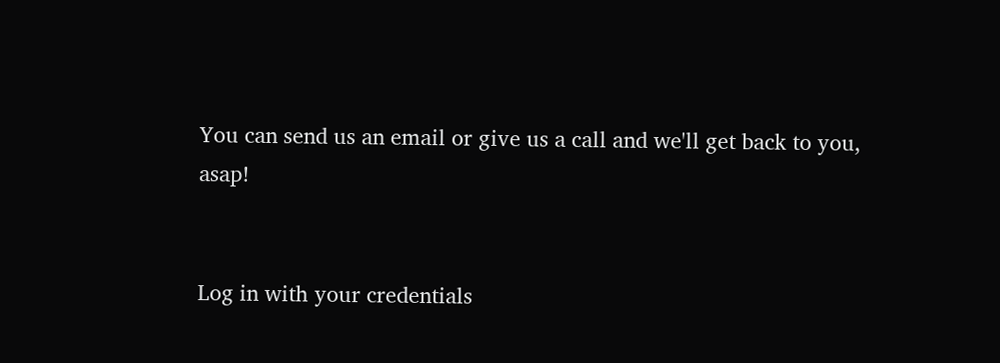You can send us an email or give us a call and we'll get back to you, asap!


Log in with your credentials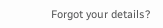Forgot your details?